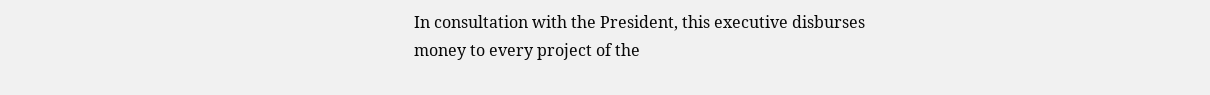In consultation with the President, this executive disburses money to every project of the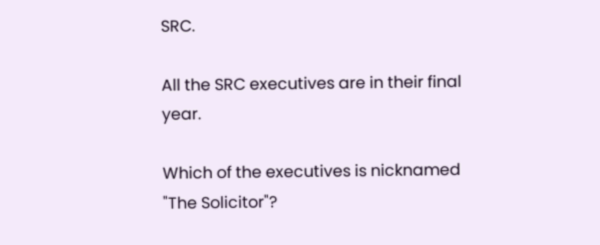SRC.

All the SRC executives are in their final year.

Which of the executives is nicknamed "The Solicitor"?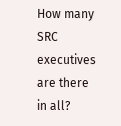How many SRC executives are there in all?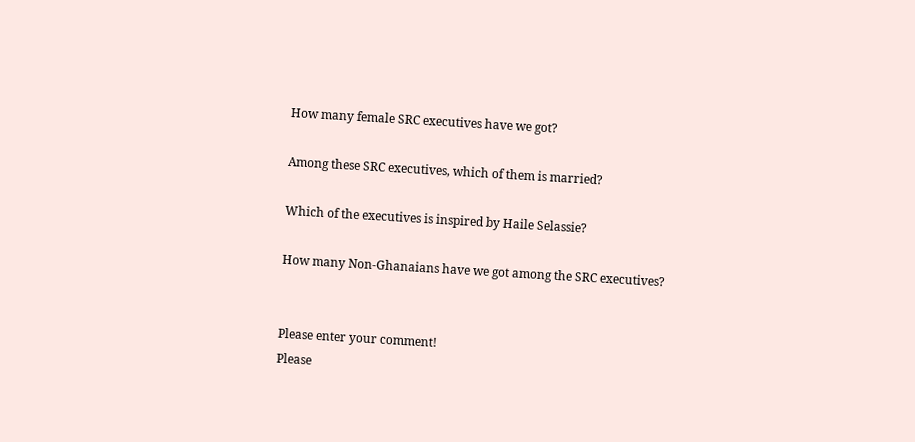How many female SRC executives have we got?

Among these SRC executives, which of them is married?

Which of the executives is inspired by Haile Selassie?

How many Non-Ghanaians have we got among the SRC executives?


Please enter your comment!
Please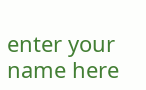enter your name here